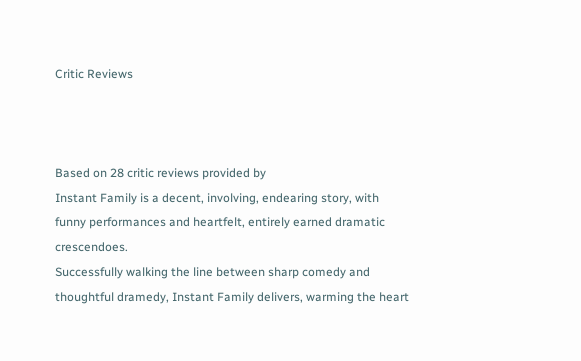Critic Reviews



Based on 28 critic reviews provided by
Instant Family is a decent, involving, endearing story, with funny performances and heartfelt, entirely earned dramatic crescendoes.
Successfully walking the line between sharp comedy and thoughtful dramedy, Instant Family delivers, warming the heart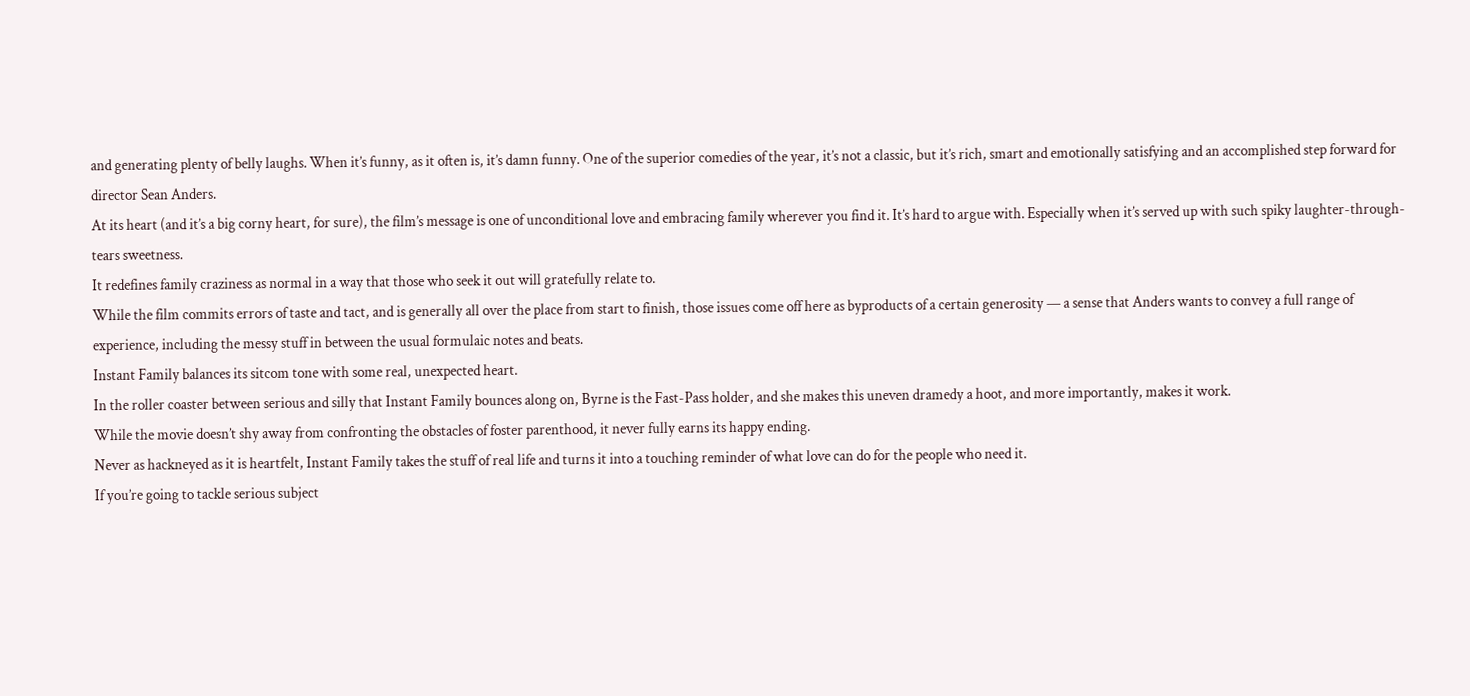and generating plenty of belly laughs. When it’s funny, as it often is, it’s damn funny. One of the superior comedies of the year, it’s not a classic, but it’s rich, smart and emotionally satisfying and an accomplished step forward for director Sean Anders.
At its heart (and it’s a big corny heart, for sure), the film’s message is one of unconditional love and embracing family wherever you find it. It’s hard to argue with. Especially when it’s served up with such spiky laughter-through-tears sweetness.
It redefines family craziness as normal in a way that those who seek it out will gratefully relate to.
While the film commits errors of taste and tact, and is generally all over the place from start to finish, those issues come off here as byproducts of a certain generosity — a sense that Anders wants to convey a full range of experience, including the messy stuff in between the usual formulaic notes and beats.
Instant Family balances its sitcom tone with some real, unexpected heart.
In the roller coaster between serious and silly that Instant Family bounces along on, Byrne is the Fast-Pass holder, and she makes this uneven dramedy a hoot, and more importantly, makes it work.
While the movie doesn’t shy away from confronting the obstacles of foster parenthood, it never fully earns its happy ending.
Never as hackneyed as it is heartfelt, Instant Family takes the stuff of real life and turns it into a touching reminder of what love can do for the people who need it.
If you’re going to tackle serious subject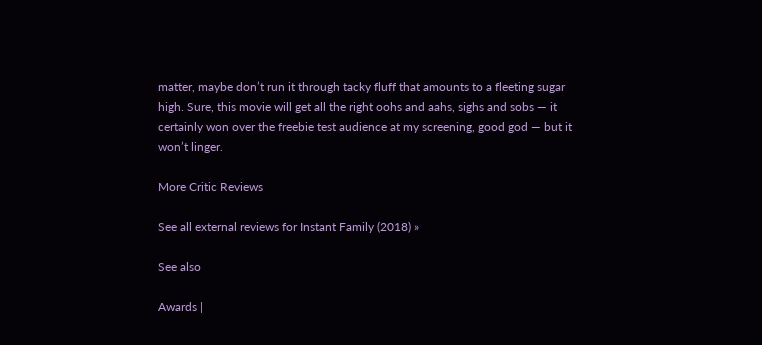matter, maybe don’t run it through tacky fluff that amounts to a fleeting sugar high. Sure, this movie will get all the right oohs and aahs, sighs and sobs — it certainly won over the freebie test audience at my screening, good god — but it won’t linger.

More Critic Reviews

See all external reviews for Instant Family (2018) »

See also

Awards |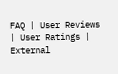FAQ | User Reviews | User Ratings | External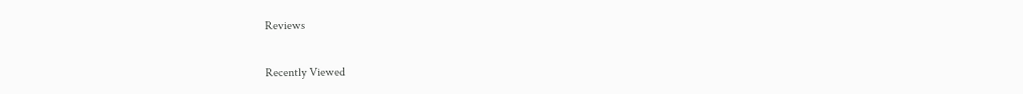Reviews

Recently Viewed